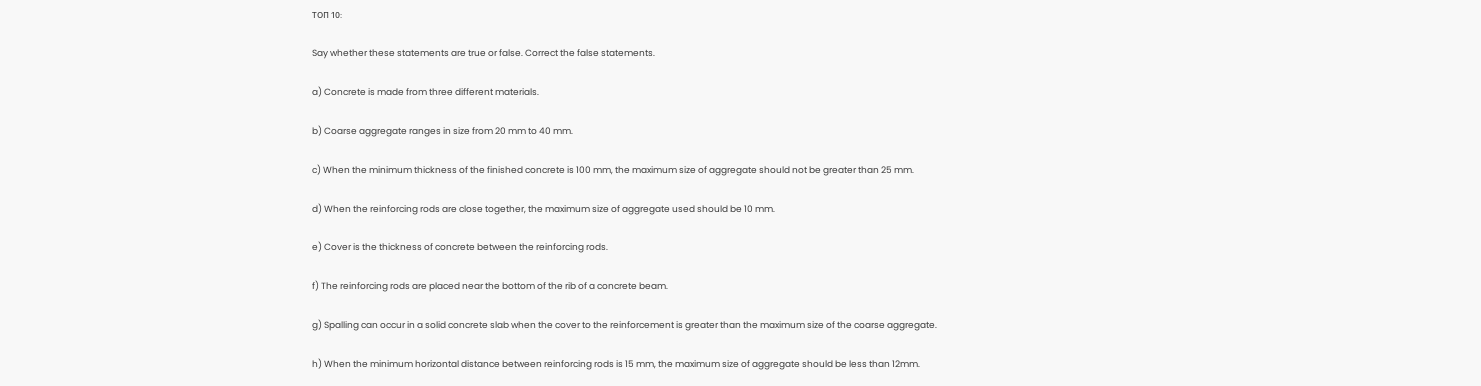ТОП 10:

Say whether these statements are true or false. Correct the false statements.

a) Concrete is made from three different materials.

b) Coarse aggregate ranges in size from 20 mm to 40 mm.

c) When the minimum thickness of the finished concrete is 100 mm, the maximum size of aggregate should not be greater than 25 mm.

d) When the reinforcing rods are close together, the maximum size of aggregate used should be 10 mm.

e) Cover is the thickness of concrete between the reinforcing rods.

f) The reinforcing rods are placed near the bottom of the rib of a concrete beam.

g) Spalling can occur in a solid concrete slab when the cover to the reinforcement is greater than the maximum size of the coarse aggregate.

h) When the minimum horizontal distance between reinforcing rods is 15 mm, the maximum size of aggregate should be less than 12mm.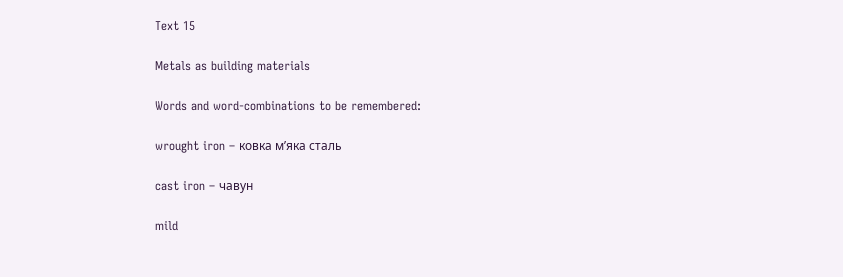Text 15

Metals as building materials

Words and word-combinations to be remembered:

wrought iron – ковка м’яка сталь

cast iron – чавун

mild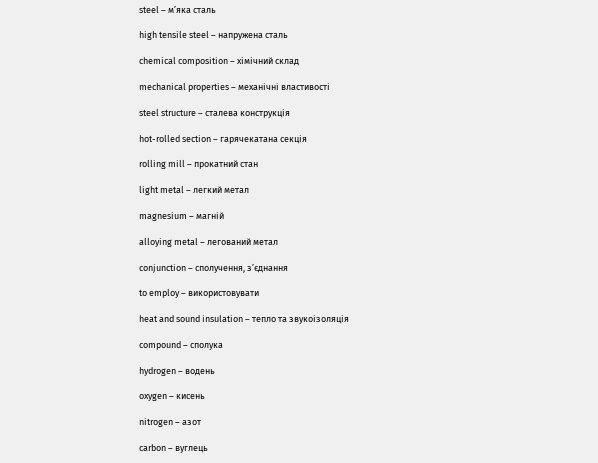steel – м’яка сталь

high tensile steel – напружена сталь

chemical composition – хімічний склад

mechanical properties – механічні властивості

steel structure – сталева конструкція

hot-rolled section – гарячекатана секція

rolling mill – прокатний стан

light metal – легкий метал

magnesium – магній

alloying metal – легований метал

conjunction – сполучення, з’єднання

to employ – використовувати

heat and sound insulation – тепло та звукоізоляція

compound – сполука

hydrogen – водень

oxygen – кисень

nitrogen – азот

carbon – вуглець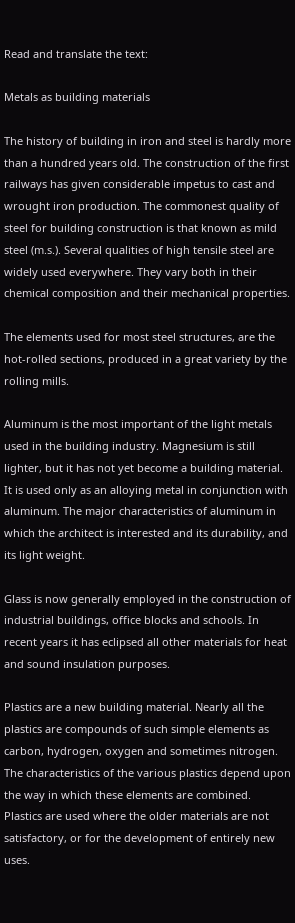Read and translate the text:

Metals as building materials

The history of building in iron and steel is hardly more than a hundred years old. The construction of the first railways has given considerable impetus to cast and wrought iron production. The commonest quality of steel for building construction is that known as mild steel (m.s.). Several qualities of high tensile steel are widely used everywhere. They vary both in their chemical composition and their mechanical properties.

The elements used for most steel structures, are the hot-rolled sections, produced in a great variety by the rolling mills.

Aluminum is the most important of the light metals used in the building industry. Magnesium is still lighter, but it has not yet become a building material. It is used only as an alloying metal in conjunction with aluminum. The major characteristics of aluminum in which the architect is interested and its durability, and its light weight.

Glass is now generally employed in the construction of industrial buildings, office blocks and schools. In recent years it has eclipsed all other materials for heat and sound insulation purposes.

Plastics are a new building material. Nearly all the plastics are compounds of such simple elements as carbon, hydrogen, oxygen and sometimes nitrogen. The characteristics of the various plastics depend upon the way in which these elements are combined. Plastics are used where the older materials are not satisfactory, or for the development of entirely new uses.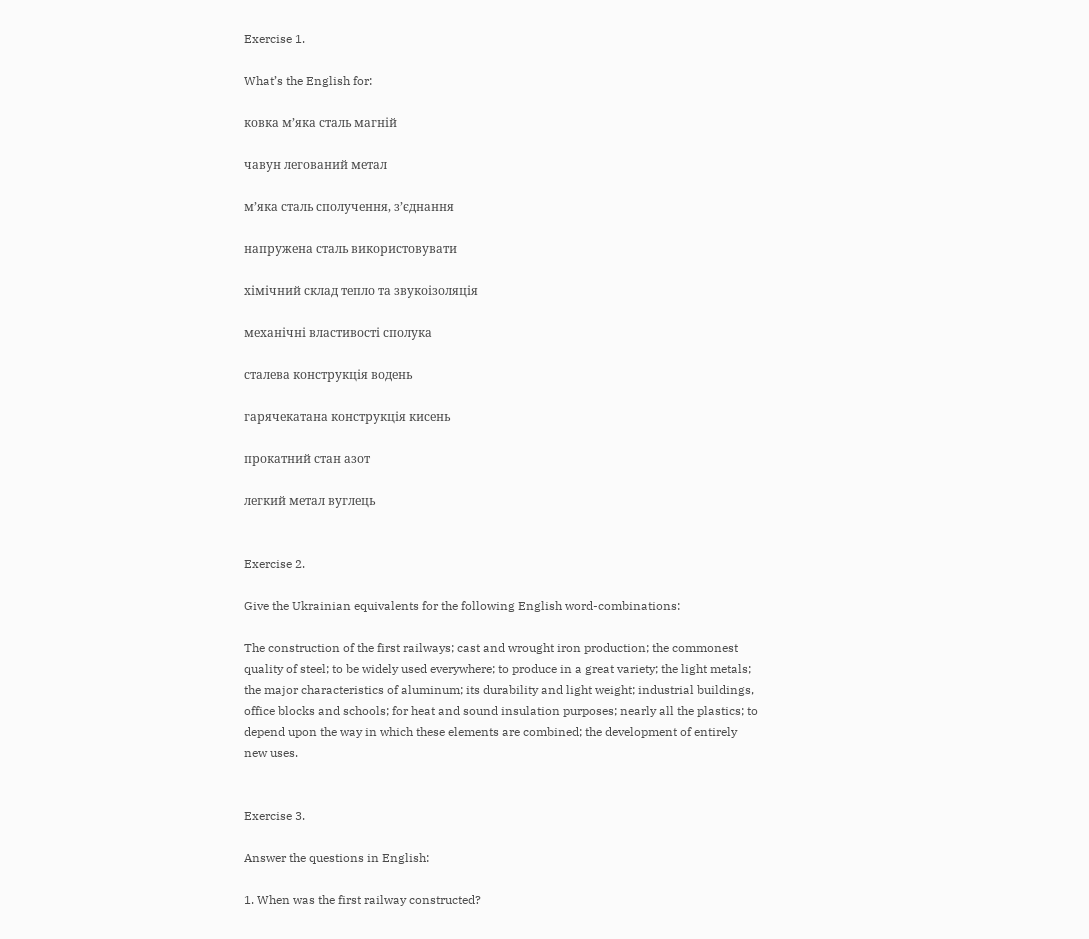Exercise 1.

What’s the English for:

ковка м’яка сталь магній

чавун легований метал

м’яка сталь сполучення, з’єднання

напружена сталь використовувати

хімічний склад тепло та звукоізоляція

механічні властивості сполука

сталева конструкція водень

гарячекатана конструкція кисень

прокатний стан азот

легкий метал вуглець


Exercise 2.

Give the Ukrainian equivalents for the following English word-combinations:

The construction of the first railways; cast and wrought iron production; the commonest quality of steel; to be widely used everywhere; to produce in a great variety; the light metals; the major characteristics of aluminum; its durability and light weight; industrial buildings, office blocks and schools; for heat and sound insulation purposes; nearly all the plastics; to depend upon the way in which these elements are combined; the development of entirely new uses.


Exercise 3.

Answer the questions in English:

1. When was the first railway constructed?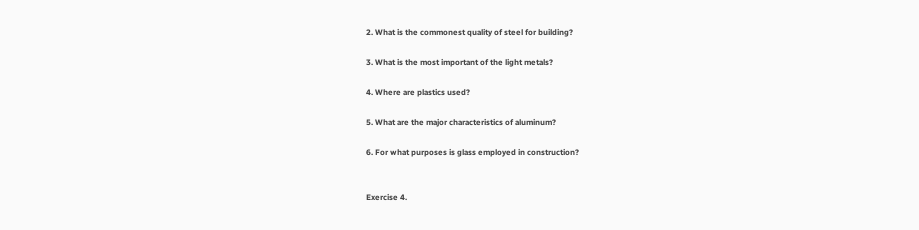2. What is the commonest quality of steel for building?

3. What is the most important of the light metals?

4. Where are plastics used?

5. What are the major characteristics of aluminum?

6. For what purposes is glass employed in construction?


Exercise 4.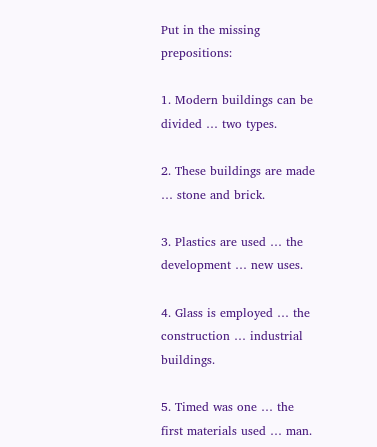Put in the missing prepositions:

1. Modern buildings can be divided … two types.

2. These buildings are made … stone and brick.

3. Plastics are used … the development … new uses.

4. Glass is employed … the construction … industrial buildings.

5. Timed was one … the first materials used … man.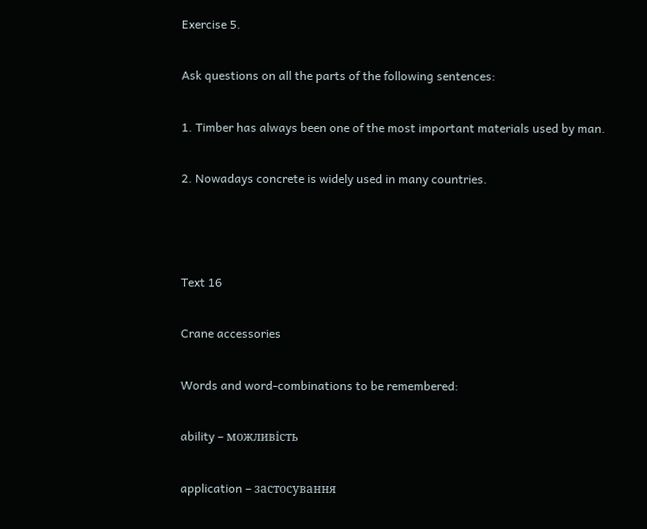Exercise 5.

Ask questions on all the parts of the following sentences:

1. Timber has always been one of the most important materials used by man.

2. Nowadays concrete is widely used in many countries.



Text 16

Crane accessories

Words and word-combinations to be remembered:

ability – можливість

application – застосування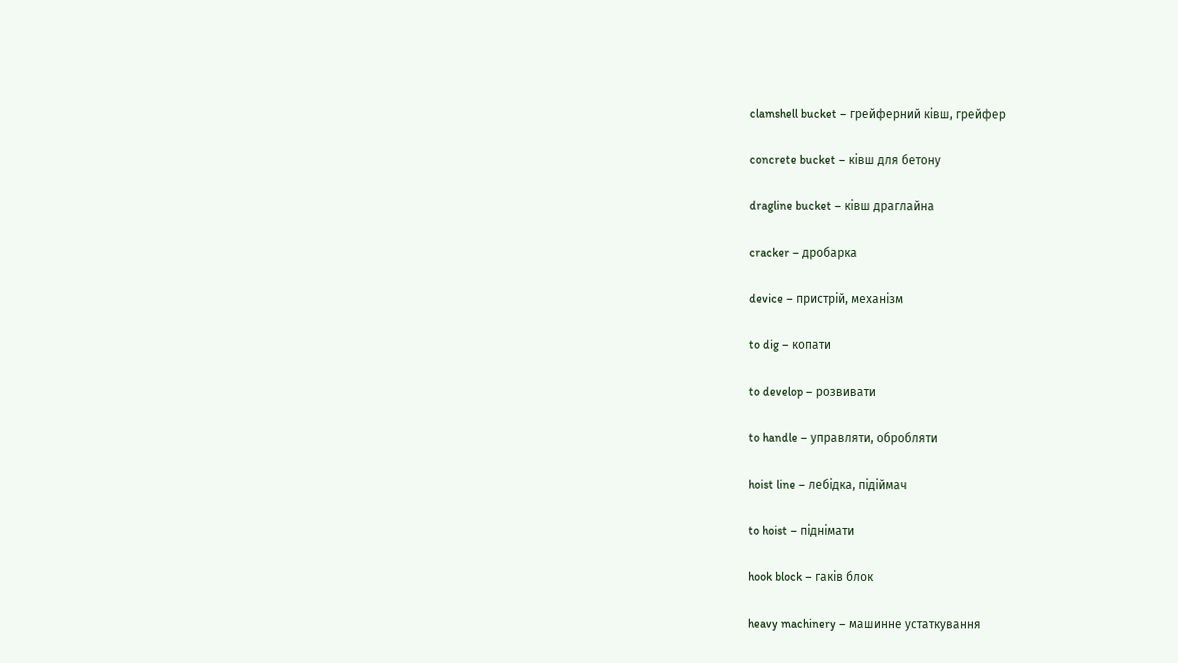clamshell bucket – грейферний ківш, грейфер

concrete bucket – ківш для бетону

dragline bucket – ківш драглайна

cracker – дробарка

device – пристрій, механізм

to dig – копати

to develop – розвивати

to handle – управляти, обробляти

hoist line – лебідка, підіймач

to hoist – піднімати

hook block – гаків блок

heavy machinery – машинне устаткування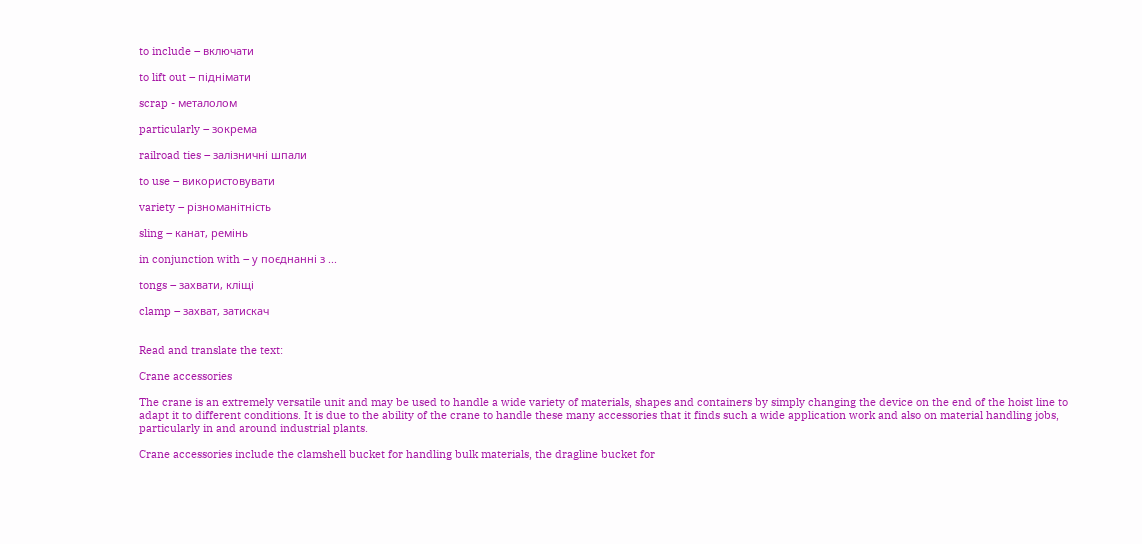to include – включати

to lift out – піднімати

scrap - металолом

particularly – зокрема

railroad ties – залізничні шпали

to use – використовувати

variety – різноманітність

sling – канат, ремінь

in conjunction with – у поєднанні з ...

tongs – захвати, кліщі

clamp – захват, затискач


Read and translate the text:

Crane accessories

The crane is an extremely versatile unit and may be used to handle a wide variety of materials, shapes and containers by simply changing the device on the end of the hoist line to adapt it to different conditions. It is due to the ability of the crane to handle these many accessories that it finds such a wide application work and also on material handling jobs, particularly in and around industrial plants.

Crane accessories include the clamshell bucket for handling bulk materials, the dragline bucket for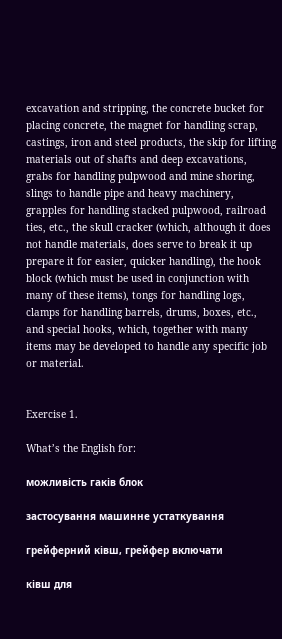excavation and stripping, the concrete bucket for placing concrete, the magnet for handling scrap, castings, iron and steel products, the skip for lifting materials out of shafts and deep excavations, grabs for handling pulpwood and mine shoring, slings to handle pipe and heavy machinery, grapples for handling stacked pulpwood, railroad ties, etc., the skull cracker (which, although it does not handle materials, does serve to break it up prepare it for easier, quicker handling), the hook block (which must be used in conjunction with many of these items), tongs for handling logs, clamps for handling barrels, drums, boxes, etc., and special hooks, which, together with many items may be developed to handle any specific job or material.


Exercise 1.

What’s the English for:

можливість гаків блок

застосування машинне устаткування

грейферний ківш, грейфер включати

ківш для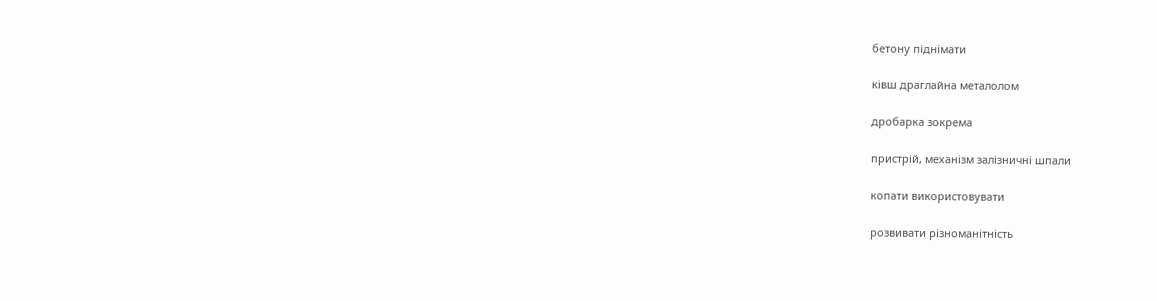бетону піднімати

ківш драглайна металолом

дробарка зокрема

пристрій, механізм залізничні шпали

копати використовувати

розвивати різноманітність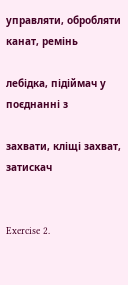управляти, обробляти канат, ремінь

лебідка, підіймач у поєднанні з

захвати, кліщі захват, затискач


Exercise 2.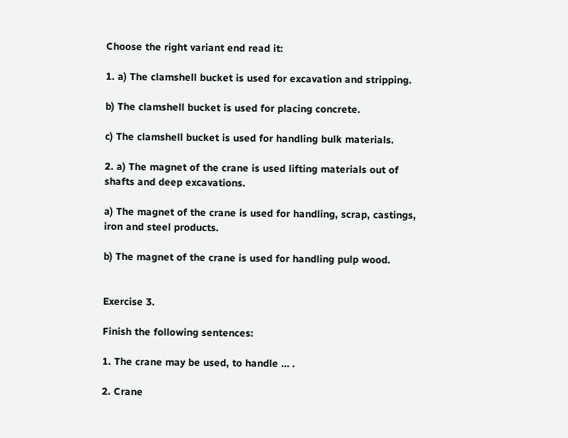Choose the right variant end read it:

1. a) The clamshell bucket is used for excavation and stripping.

b) The clamshell bucket is used for placing concrete.

c) The clamshell bucket is used for handling bulk materials.

2. a) The magnet of the crane is used lifting materials out of shafts and deep excavations.

a) The magnet of the crane is used for handling, scrap, castings, iron and steel products.

b) The magnet of the crane is used for handling pulp wood.


Exercise 3.

Finish the following sentences:

1. The crane may be used, to handle … .

2. Crane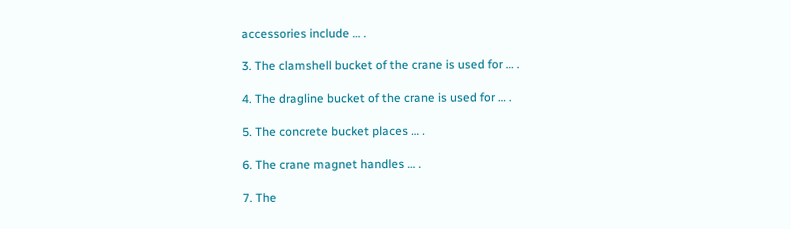accessories include … .

3. The clamshell bucket of the crane is used for … .

4. The dragline bucket of the crane is used for … .

5. The concrete bucket places … .

6. The crane magnet handles … .

7. The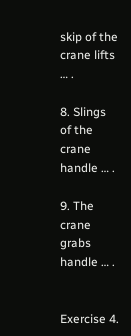skip of the crane lifts … .

8. Slings of the crane handle … .

9. The crane grabs handle … .


Exercise 4.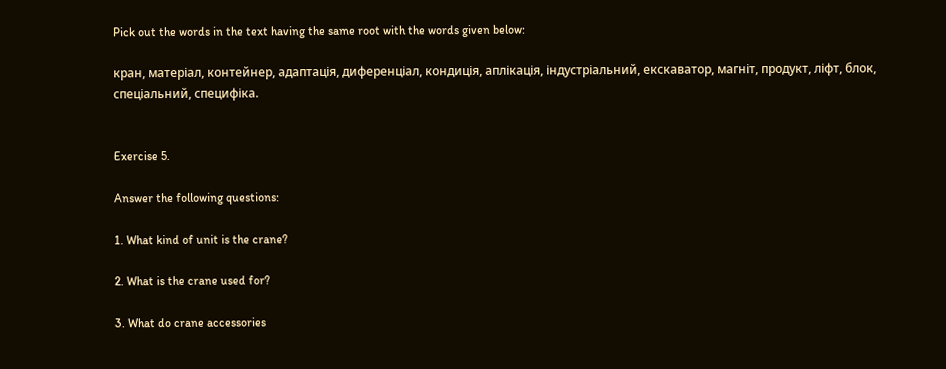Pick out the words in the text having the same root with the words given below:

кран, матеріал, контейнер, адаптація, диференціал, кондиція, аплікація, індустріальний, екскаватор, магніт, продукт, ліфт, блок, спеціальний, специфіка.


Exercise 5.

Answer the following questions:

1. What kind of unit is the crane?

2. What is the crane used for?

3. What do crane accessories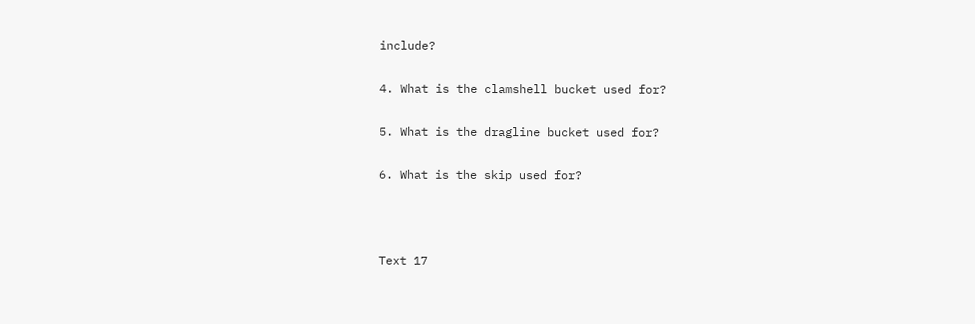include?

4. What is the clamshell bucket used for?

5. What is the dragline bucket used for?

6. What is the skip used for?



Text 17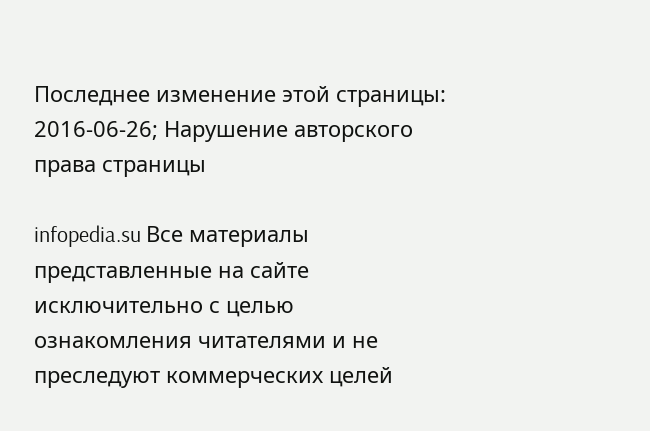Последнее изменение этой страницы: 2016-06-26; Нарушение авторского права страницы

infopedia.su Все материалы представленные на сайте исключительно с целью ознакомления читателями и не преследуют коммерческих целей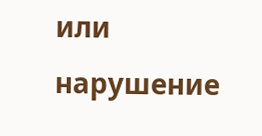или нарушение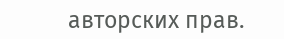авторских прав.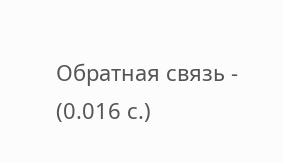Обратная связь - (0.016 с.)